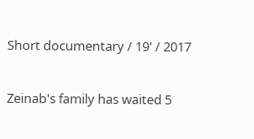Short documentary / 19' / 2017

Zeinab's family has waited 5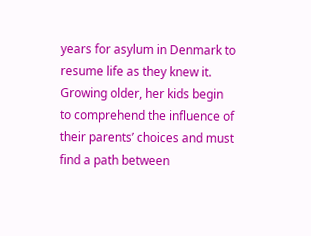years for asylum in Denmark to resume life as they knew it. Growing older, her kids begin to comprehend the influence of their parents’ choices and must find a path between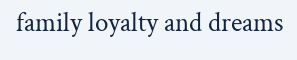family loyalty and dreams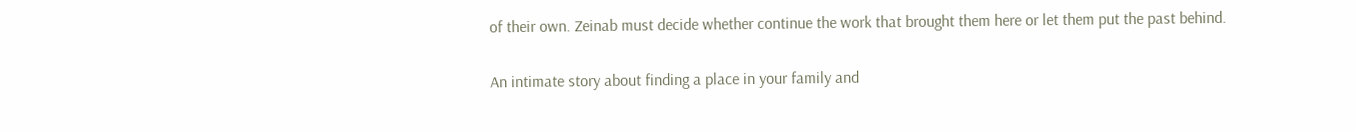of their own. Zeinab must decide whether continue the work that brought them here or let them put the past behind.

An intimate story about finding a place in your family and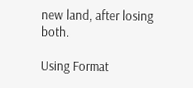new land, after losing both.

Using Format